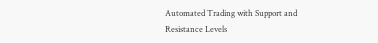Automated Trading with Support and Resistance Levels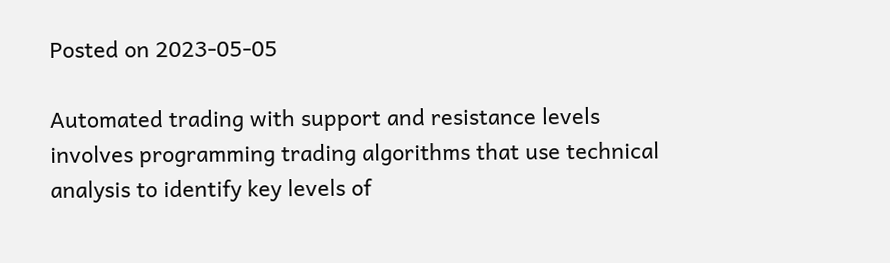Posted on 2023-05-05

Automated trading with support and resistance levels involves programming trading algorithms that use technical analysis to identify key levels of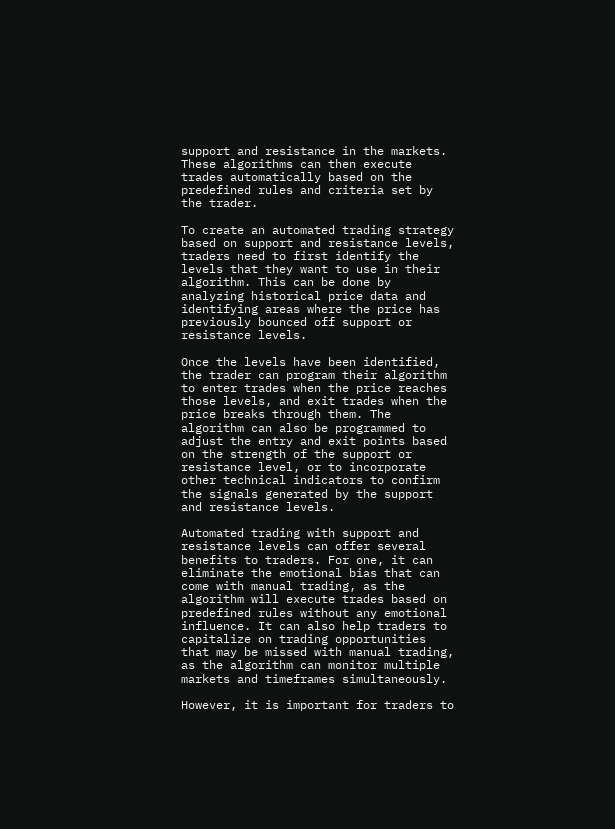support and resistance in the markets. These algorithms can then execute trades automatically based on the predefined rules and criteria set by the trader.

To create an automated trading strategy based on support and resistance levels, traders need to first identify the levels that they want to use in their algorithm. This can be done by analyzing historical price data and identifying areas where the price has previously bounced off support or resistance levels.

Once the levels have been identified, the trader can program their algorithm to enter trades when the price reaches those levels, and exit trades when the price breaks through them. The algorithm can also be programmed to adjust the entry and exit points based on the strength of the support or resistance level, or to incorporate other technical indicators to confirm the signals generated by the support and resistance levels.

Automated trading with support and resistance levels can offer several benefits to traders. For one, it can eliminate the emotional bias that can come with manual trading, as the algorithm will execute trades based on predefined rules without any emotional influence. It can also help traders to capitalize on trading opportunities that may be missed with manual trading, as the algorithm can monitor multiple markets and timeframes simultaneously.

However, it is important for traders to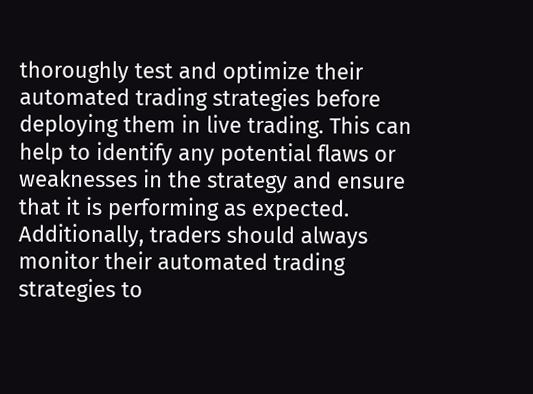thoroughly test and optimize their automated trading strategies before deploying them in live trading. This can help to identify any potential flaws or weaknesses in the strategy and ensure that it is performing as expected. Additionally, traders should always monitor their automated trading strategies to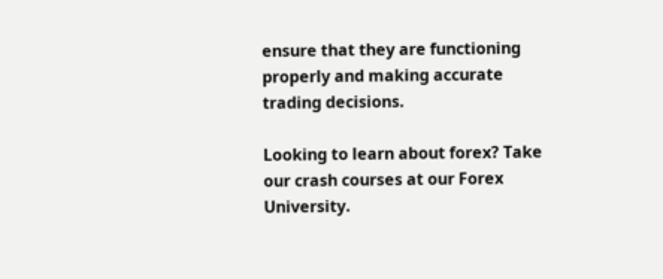ensure that they are functioning properly and making accurate trading decisions.

Looking to learn about forex? Take our crash courses at our Forex University.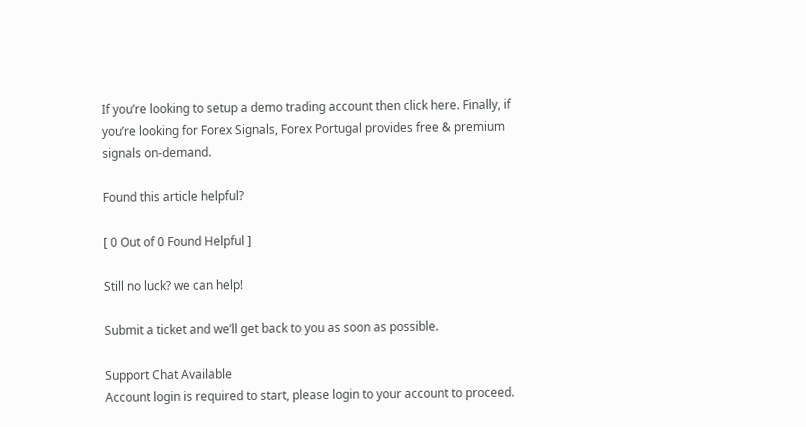If you’re looking to setup a demo trading account then click here. Finally, if you’re looking for Forex Signals, Forex Portugal provides free & premium signals on-demand.

Found this article helpful?

[ 0 Out of 0 Found Helpful ]

Still no luck? we can help!

Submit a ticket and we’ll get back to you as soon as possible.

Support Chat Available
Account login is required to start, please login to your account to proceed.